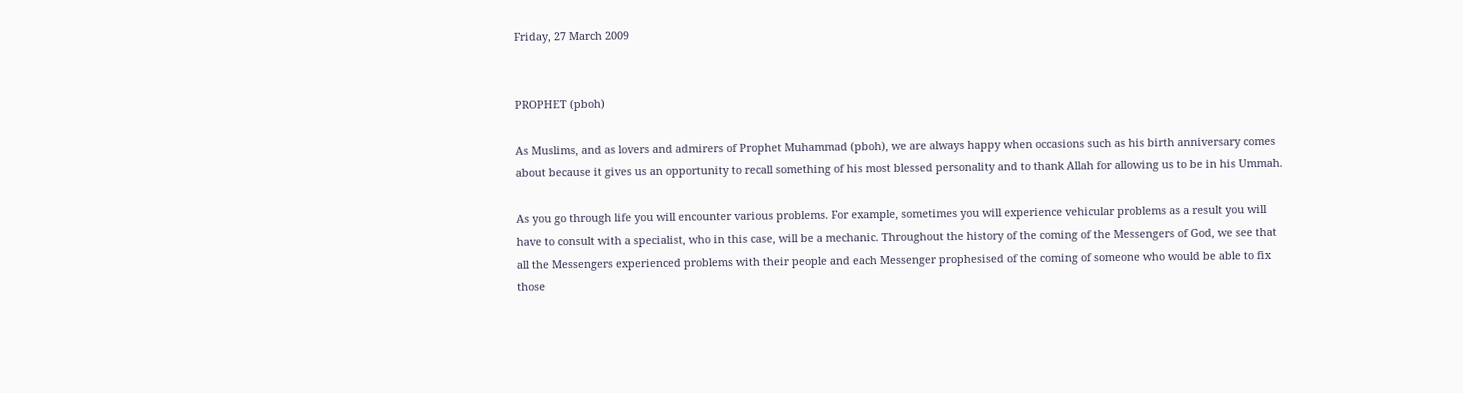Friday, 27 March 2009


PROPHET (pboh)

As Muslims, and as lovers and admirers of Prophet Muhammad (pboh), we are always happy when occasions such as his birth anniversary comes about because it gives us an opportunity to recall something of his most blessed personality and to thank Allah for allowing us to be in his Ummah.

As you go through life you will encounter various problems. For example, sometimes you will experience vehicular problems as a result you will have to consult with a specialist, who in this case, will be a mechanic. Throughout the history of the coming of the Messengers of God, we see that all the Messengers experienced problems with their people and each Messenger prophesised of the coming of someone who would be able to fix those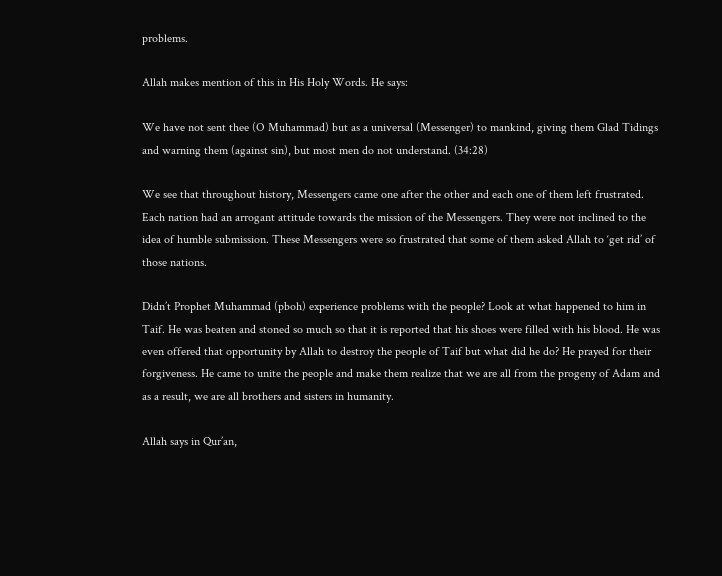problems.

Allah makes mention of this in His Holy Words. He says:

We have not sent thee (O Muhammad) but as a universal (Messenger) to mankind, giving them Glad Tidings and warning them (against sin), but most men do not understand. (34:28)

We see that throughout history, Messengers came one after the other and each one of them left frustrated. Each nation had an arrogant attitude towards the mission of the Messengers. They were not inclined to the idea of humble submission. These Messengers were so frustrated that some of them asked Allah to ‘get rid’ of those nations.

Didn’t Prophet Muhammad (pboh) experience problems with the people? Look at what happened to him in Taif. He was beaten and stoned so much so that it is reported that his shoes were filled with his blood. He was even offered that opportunity by Allah to destroy the people of Taif but what did he do? He prayed for their forgiveness. He came to unite the people and make them realize that we are all from the progeny of Adam and as a result, we are all brothers and sisters in humanity.

Allah says in Qur’an,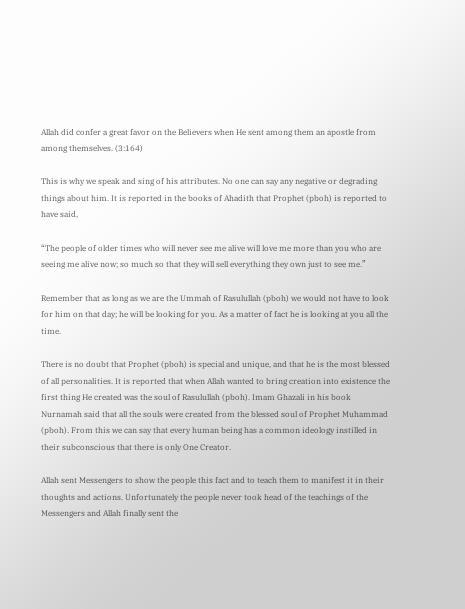Allah did confer a great favor on the Believers when He sent among them an apostle from among themselves. (3:164)

This is why we speak and sing of his attributes. No one can say any negative or degrading things about him. It is reported in the books of Ahadith that Prophet (pboh) is reported to have said,

“The people of older times who will never see me alive will love me more than you who are seeing me alive now; so much so that they will sell everything they own just to see me.”

Remember that as long as we are the Ummah of Rasulullah (pboh) we would not have to look for him on that day; he will be looking for you. As a matter of fact he is looking at you all the time.

There is no doubt that Prophet (pboh) is special and unique, and that he is the most blessed of all personalities. It is reported that when Allah wanted to bring creation into existence the first thing He created was the soul of Rasulullah (pboh). Imam Ghazali in his book Nurnamah said that all the souls were created from the blessed soul of Prophet Muhammad (pboh). From this we can say that every human being has a common ideology instilled in their subconscious that there is only One Creator.

Allah sent Messengers to show the people this fact and to teach them to manifest it in their thoughts and actions. Unfortunately the people never took head of the teachings of the Messengers and Allah finally sent the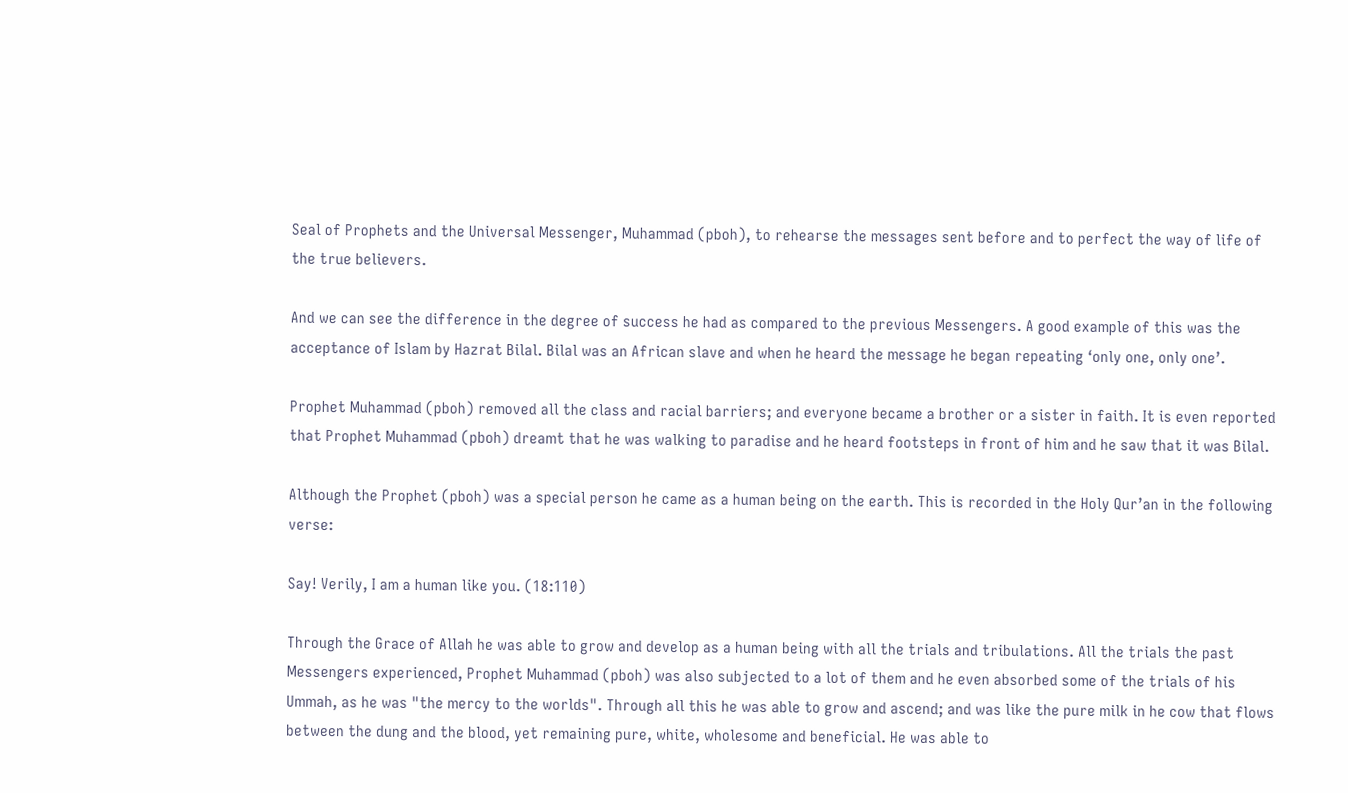Seal of Prophets and the Universal Messenger, Muhammad (pboh), to rehearse the messages sent before and to perfect the way of life of the true believers.

And we can see the difference in the degree of success he had as compared to the previous Messengers. A good example of this was the acceptance of Islam by Hazrat Bilal. Bilal was an African slave and when he heard the message he began repeating ‘only one, only one’.

Prophet Muhammad (pboh) removed all the class and racial barriers; and everyone became a brother or a sister in faith. It is even reported that Prophet Muhammad (pboh) dreamt that he was walking to paradise and he heard footsteps in front of him and he saw that it was Bilal.

Although the Prophet (pboh) was a special person he came as a human being on the earth. This is recorded in the Holy Qur’an in the following verse:

Say! Verily, I am a human like you. (18:110)

Through the Grace of Allah he was able to grow and develop as a human being with all the trials and tribulations. All the trials the past Messengers experienced, Prophet Muhammad (pboh) was also subjected to a lot of them and he even absorbed some of the trials of his Ummah, as he was "the mercy to the worlds". Through all this he was able to grow and ascend; and was like the pure milk in he cow that flows between the dung and the blood, yet remaining pure, white, wholesome and beneficial. He was able to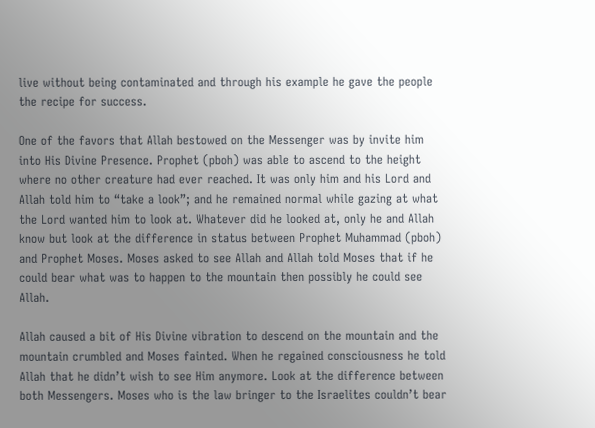live without being contaminated and through his example he gave the people the recipe for success.

One of the favors that Allah bestowed on the Messenger was by invite him into His Divine Presence. Prophet (pboh) was able to ascend to the height where no other creature had ever reached. It was only him and his Lord and Allah told him to “take a look”; and he remained normal while gazing at what the Lord wanted him to look at. Whatever did he looked at, only he and Allah know but look at the difference in status between Prophet Muhammad (pboh) and Prophet Moses. Moses asked to see Allah and Allah told Moses that if he could bear what was to happen to the mountain then possibly he could see Allah.

Allah caused a bit of His Divine vibration to descend on the mountain and the mountain crumbled and Moses fainted. When he regained consciousness he told Allah that he didn’t wish to see Him anymore. Look at the difference between both Messengers. Moses who is the law bringer to the Israelites couldn’t bear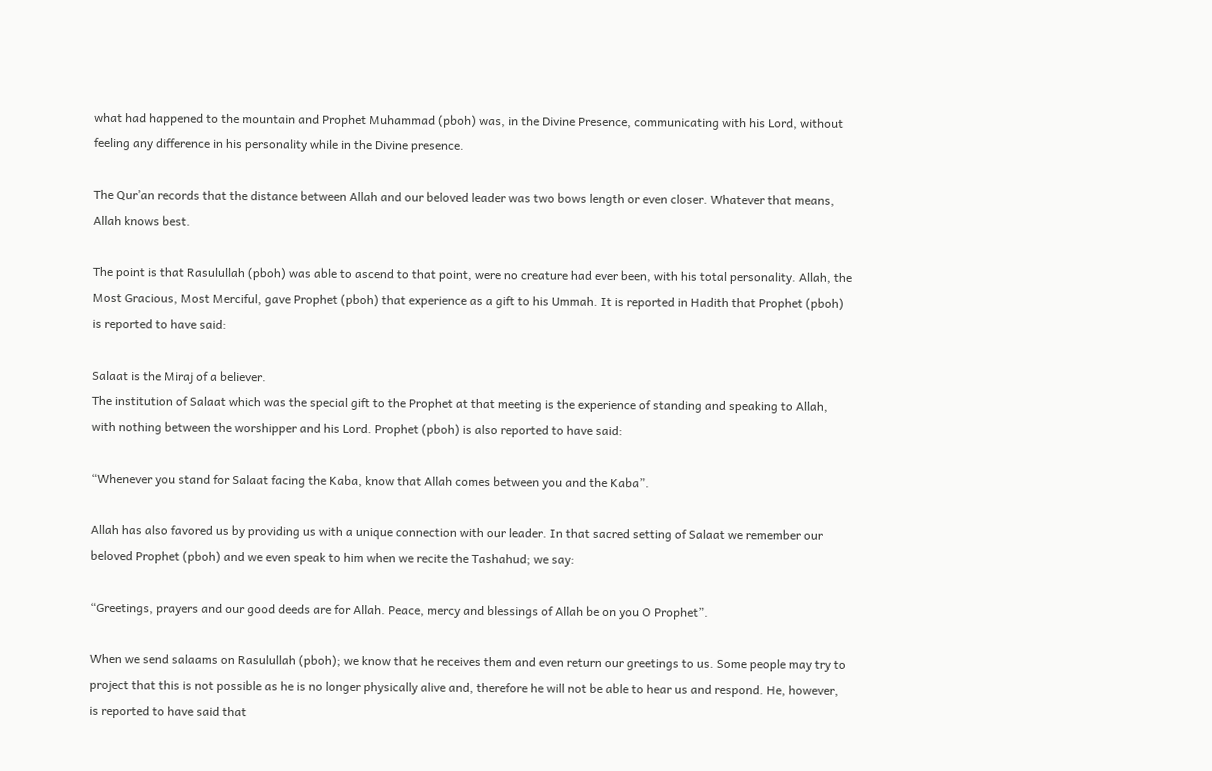what had happened to the mountain and Prophet Muhammad (pboh) was, in the Divine Presence, communicating with his Lord, without feeling any difference in his personality while in the Divine presence.

The Qur’an records that the distance between Allah and our beloved leader was two bows length or even closer. Whatever that means, Allah knows best.

The point is that Rasulullah (pboh) was able to ascend to that point, were no creature had ever been, with his total personality. Allah, the Most Gracious, Most Merciful, gave Prophet (pboh) that experience as a gift to his Ummah. It is reported in Hadith that Prophet (pboh) is reported to have said:

Salaat is the Miraj of a believer.
The institution of Salaat which was the special gift to the Prophet at that meeting is the experience of standing and speaking to Allah, with nothing between the worshipper and his Lord. Prophet (pboh) is also reported to have said:

“Whenever you stand for Salaat facing the Kaba, know that Allah comes between you and the Kaba”.

Allah has also favored us by providing us with a unique connection with our leader. In that sacred setting of Salaat we remember our beloved Prophet (pboh) and we even speak to him when we recite the Tashahud; we say:

“Greetings, prayers and our good deeds are for Allah. Peace, mercy and blessings of Allah be on you O Prophet”.

When we send salaams on Rasulullah (pboh); we know that he receives them and even return our greetings to us. Some people may try to project that this is not possible as he is no longer physically alive and, therefore he will not be able to hear us and respond. He, however, is reported to have said that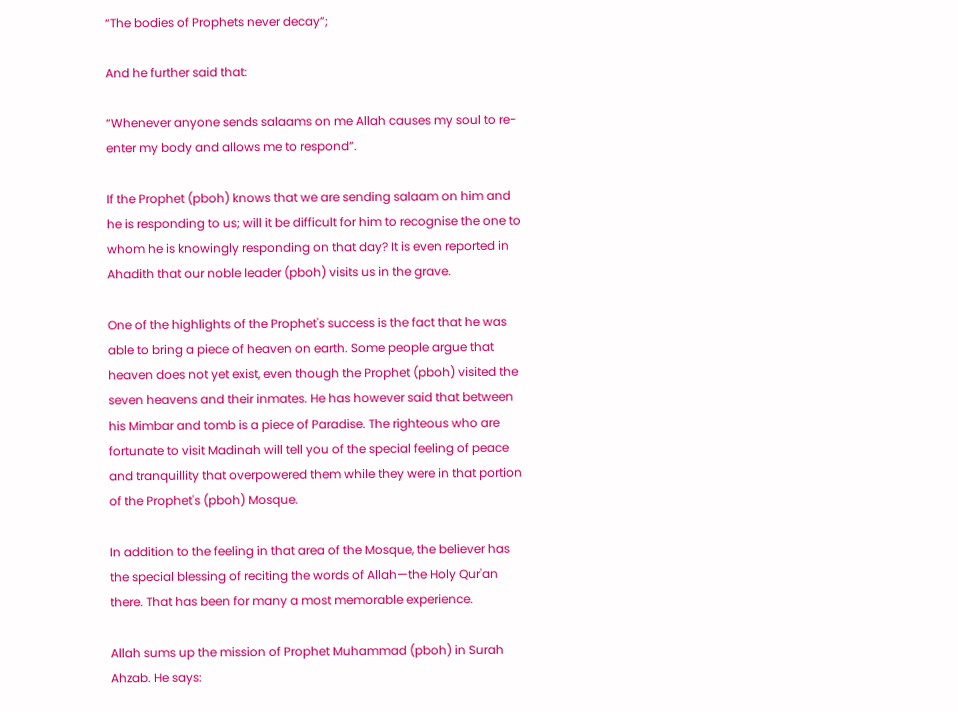“The bodies of Prophets never decay”;

And he further said that:

“Whenever anyone sends salaams on me Allah causes my soul to re-enter my body and allows me to respond”.

If the Prophet (pboh) knows that we are sending salaam on him and he is responding to us; will it be difficult for him to recognise the one to whom he is knowingly responding on that day? It is even reported in Ahadith that our noble leader (pboh) visits us in the grave.

One of the highlights of the Prophet's success is the fact that he was able to bring a piece of heaven on earth. Some people argue that heaven does not yet exist, even though the Prophet (pboh) visited the seven heavens and their inmates. He has however said that between his Mimbar and tomb is a piece of Paradise. The righteous who are fortunate to visit Madinah will tell you of the special feeling of peace and tranquillity that overpowered them while they were in that portion of the Prophet's (pboh) Mosque.

In addition to the feeling in that area of the Mosque, the believer has the special blessing of reciting the words of Allah—the Holy Qur'an there. That has been for many a most memorable experience.

Allah sums up the mission of Prophet Muhammad (pboh) in Surah Ahzab. He says: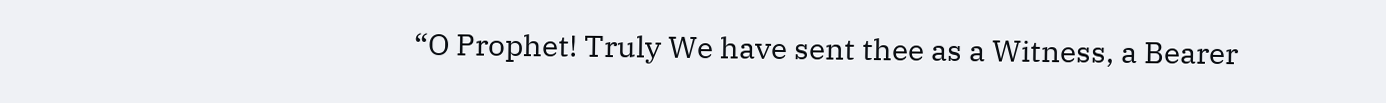“O Prophet! Truly We have sent thee as a Witness, a Bearer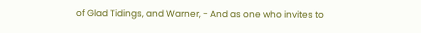of Glad Tidings, and Warner, - And as one who invites to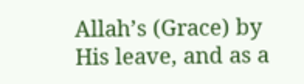Allah’s (Grace) by His leave, and as a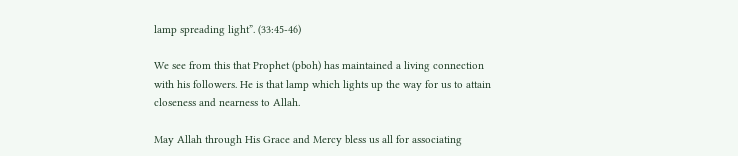lamp spreading light”. (33:45-46)

We see from this that Prophet (pboh) has maintained a living connection with his followers. He is that lamp which lights up the way for us to attain closeness and nearness to Allah.

May Allah through His Grace and Mercy bless us all for associating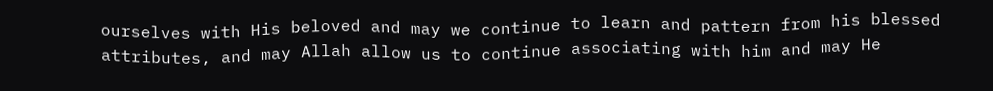ourselves with His beloved and may we continue to learn and pattern from his blessed attributes, and may Allah allow us to continue associating with him and may He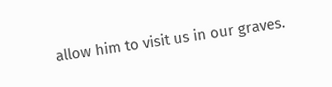allow him to visit us in our graves.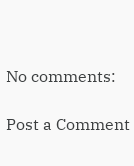No comments:

Post a Comment